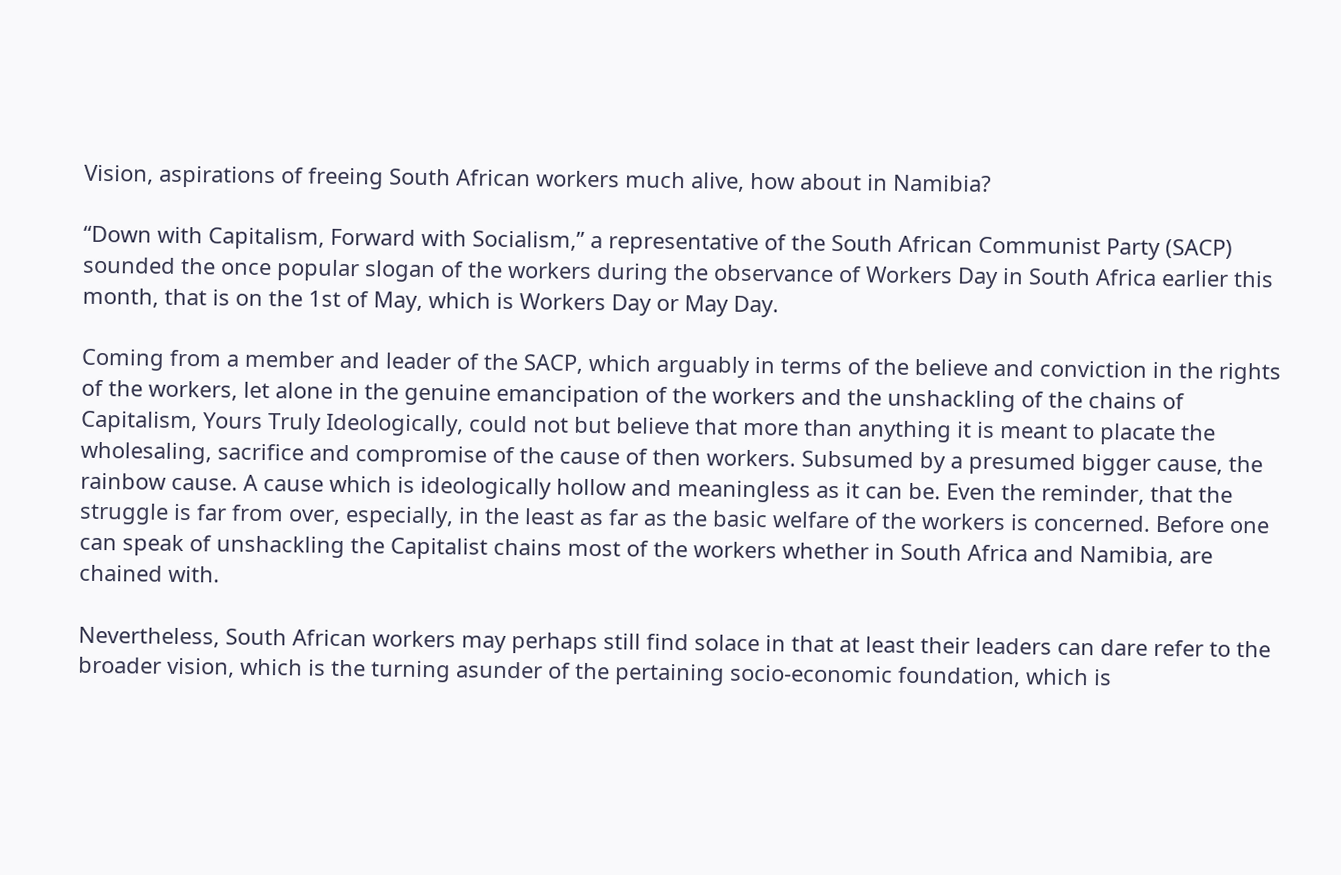Vision, aspirations of freeing South African workers much alive, how about in Namibia?

“Down with Capitalism, Forward with Socialism,” a representative of the South African Communist Party (SACP) sounded the once popular slogan of the workers during the observance of Workers Day in South Africa earlier this month, that is on the 1st of May, which is Workers Day or May Day.

Coming from a member and leader of the SACP, which arguably in terms of the believe and conviction in the rights of the workers, let alone in the genuine emancipation of the workers and the unshackling of the chains of Capitalism, Yours Truly Ideologically, could not but believe that more than anything it is meant to placate the wholesaling, sacrifice and compromise of the cause of then workers. Subsumed by a presumed bigger cause, the rainbow cause. A cause which is ideologically hollow and meaningless as it can be. Even the reminder, that the struggle is far from over, especially, in the least as far as the basic welfare of the workers is concerned. Before one can speak of unshackling the Capitalist chains most of the workers whether in South Africa and Namibia, are chained with.

Nevertheless, South African workers may perhaps still find solace in that at least their leaders can dare refer to the broader vision, which is the turning asunder of the pertaining socio-economic foundation, which is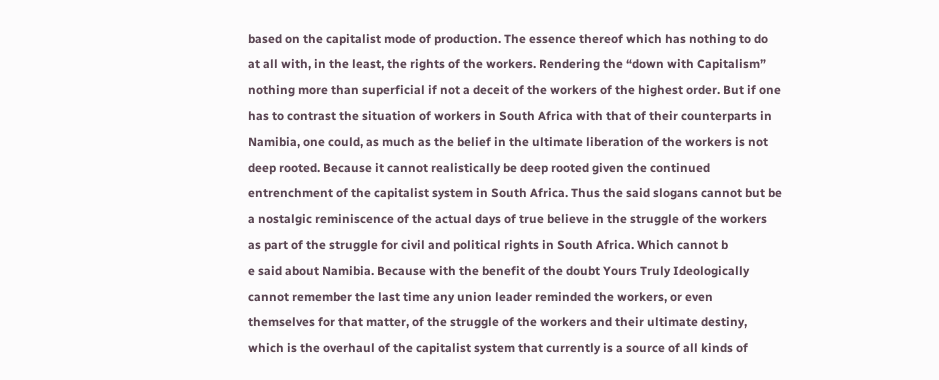based on the capitalist mode of production. The essence thereof which has nothing to do at all with, in the least, the rights of the workers. Rendering the “down with Capitalism” nothing more than superficial if not a deceit of the workers of the highest order. But if one has to contrast the situation of workers in South Africa with that of their counterparts in Namibia, one could, as much as the belief in the ultimate liberation of the workers is not deep rooted. Because it cannot realistically be deep rooted given the continued entrenchment of the capitalist system in South Africa. Thus the said slogans cannot but be a nostalgic reminiscence of the actual days of true believe in the struggle of the workers as part of the struggle for civil and political rights in South Africa. Which cannot b
e said about Namibia. Because with the benefit of the doubt Yours Truly Ideologically cannot remember the last time any union leader reminded the workers, or even themselves for that matter, of the struggle of the workers and their ultimate destiny, which is the overhaul of the capitalist system that currently is a source of all kinds of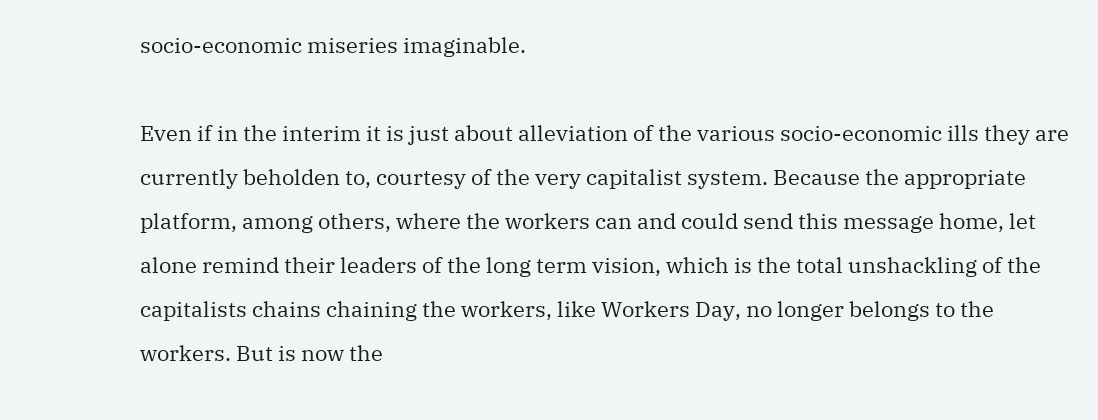socio-economic miseries imaginable.

Even if in the interim it is just about alleviation of the various socio-economic ills they are currently beholden to, courtesy of the very capitalist system. Because the appropriate platform, among others, where the workers can and could send this message home, let alone remind their leaders of the long term vision, which is the total unshackling of the capitalists chains chaining the workers, like Workers Day, no longer belongs to the workers. But is now the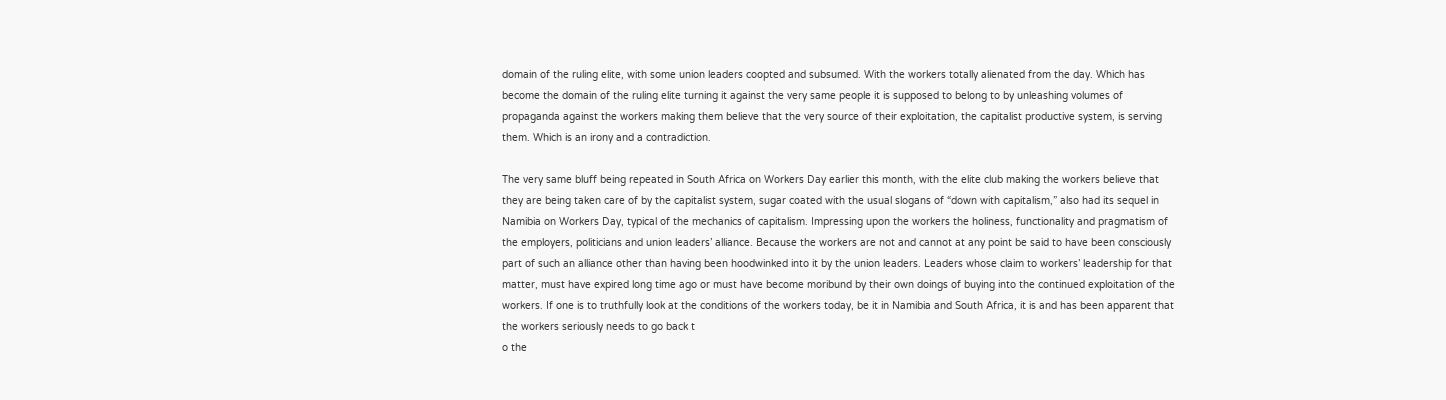domain of the ruling elite, with some union leaders coopted and subsumed. With the workers totally alienated from the day. Which has become the domain of the ruling elite turning it against the very same people it is supposed to belong to by unleashing volumes of propaganda against the workers making them believe that the very source of their exploitation, the capitalist productive system, is serving them. Which is an irony and a contradiction.

The very same bluff being repeated in South Africa on Workers Day earlier this month, with the elite club making the workers believe that they are being taken care of by the capitalist system, sugar coated with the usual slogans of “down with capitalism,” also had its sequel in Namibia on Workers Day, typical of the mechanics of capitalism. Impressing upon the workers the holiness, functionality and pragmatism of the employers, politicians and union leaders’ alliance. Because the workers are not and cannot at any point be said to have been consciously part of such an alliance other than having been hoodwinked into it by the union leaders. Leaders whose claim to workers’ leadership for that matter, must have expired long time ago or must have become moribund by their own doings of buying into the continued exploitation of the workers. If one is to truthfully look at the conditions of the workers today, be it in Namibia and South Africa, it is and has been apparent that the workers seriously needs to go back t
o the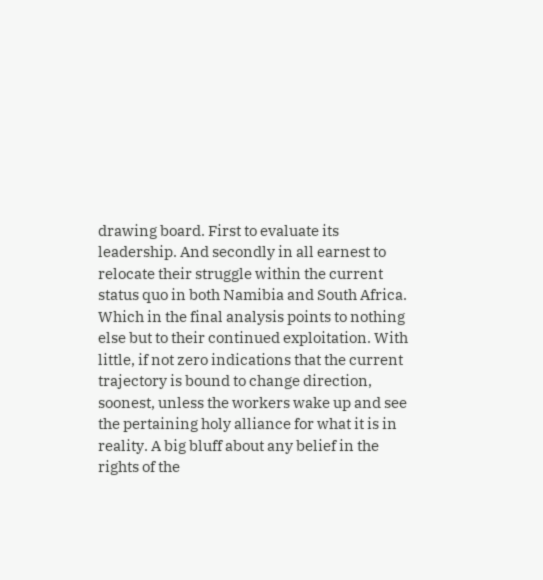drawing board. First to evaluate its leadership. And secondly in all earnest to relocate their struggle within the current status quo in both Namibia and South Africa. Which in the final analysis points to nothing else but to their continued exploitation. With little, if not zero indications that the current trajectory is bound to change direction, soonest, unless the workers wake up and see the pertaining holy alliance for what it is in reality. A big bluff about any belief in the rights of the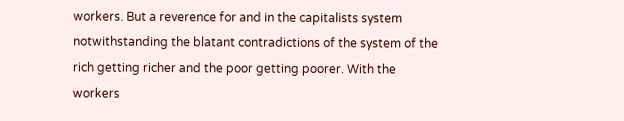workers. But a reverence for and in the capitalists system notwithstanding the blatant contradictions of the system of the rich getting richer and the poor getting poorer. With the workers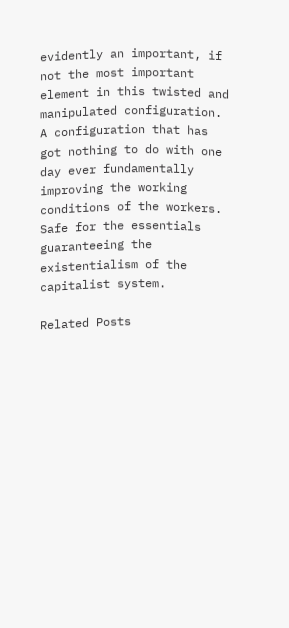evidently an important, if not the most important element in this twisted and manipulated configuration. A configuration that has got nothing to do with one day ever fundamentally improving the working conditions of the workers. Safe for the essentials guaranteeing the existentialism of the capitalist system.

Related Posts